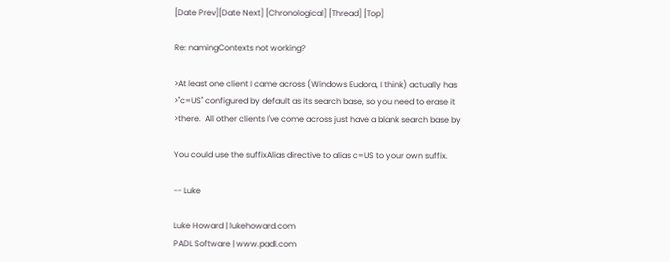[Date Prev][Date Next] [Chronological] [Thread] [Top]

Re: namingContexts not working?

>At least one client I came across (Windows Eudora, I think) actually has
>"c=US" configured by default as its search base, so you need to erase it
>there.  All other clients I've come across just have a blank search base by

You could use the suffixAlias directive to alias c=US to your own suffix.

-- Luke

Luke Howard | lukehoward.com
PADL Software | www.padl.com